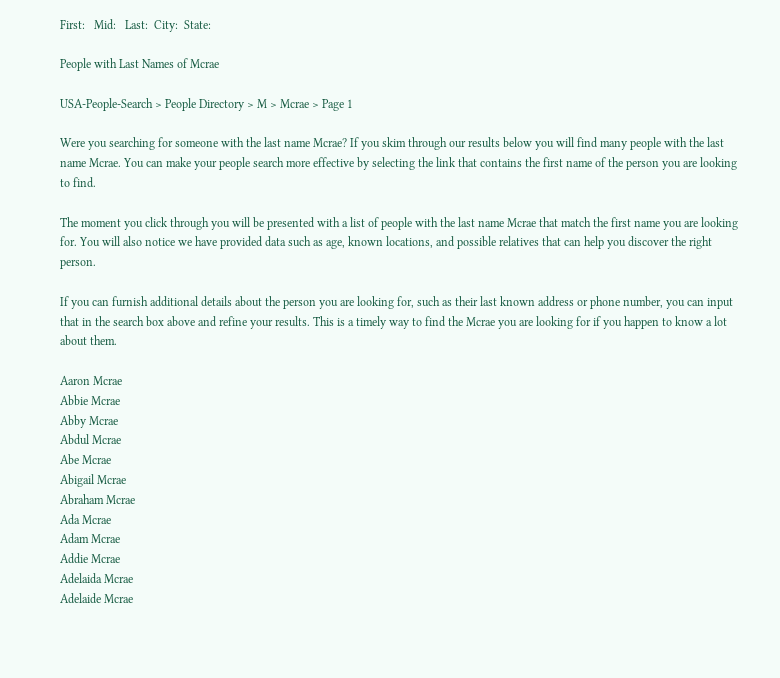First:   Mid:   Last:  City:  State:

People with Last Names of Mcrae

USA-People-Search > People Directory > M > Mcrae > Page 1

Were you searching for someone with the last name Mcrae? If you skim through our results below you will find many people with the last name Mcrae. You can make your people search more effective by selecting the link that contains the first name of the person you are looking to find.

The moment you click through you will be presented with a list of people with the last name Mcrae that match the first name you are looking for. You will also notice we have provided data such as age, known locations, and possible relatives that can help you discover the right person.

If you can furnish additional details about the person you are looking for, such as their last known address or phone number, you can input that in the search box above and refine your results. This is a timely way to find the Mcrae you are looking for if you happen to know a lot about them.

Aaron Mcrae
Abbie Mcrae
Abby Mcrae
Abdul Mcrae
Abe Mcrae
Abigail Mcrae
Abraham Mcrae
Ada Mcrae
Adam Mcrae
Addie Mcrae
Adelaida Mcrae
Adelaide Mcrae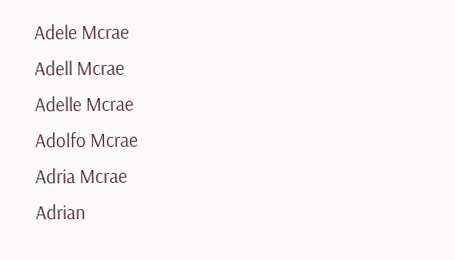Adele Mcrae
Adell Mcrae
Adelle Mcrae
Adolfo Mcrae
Adria Mcrae
Adrian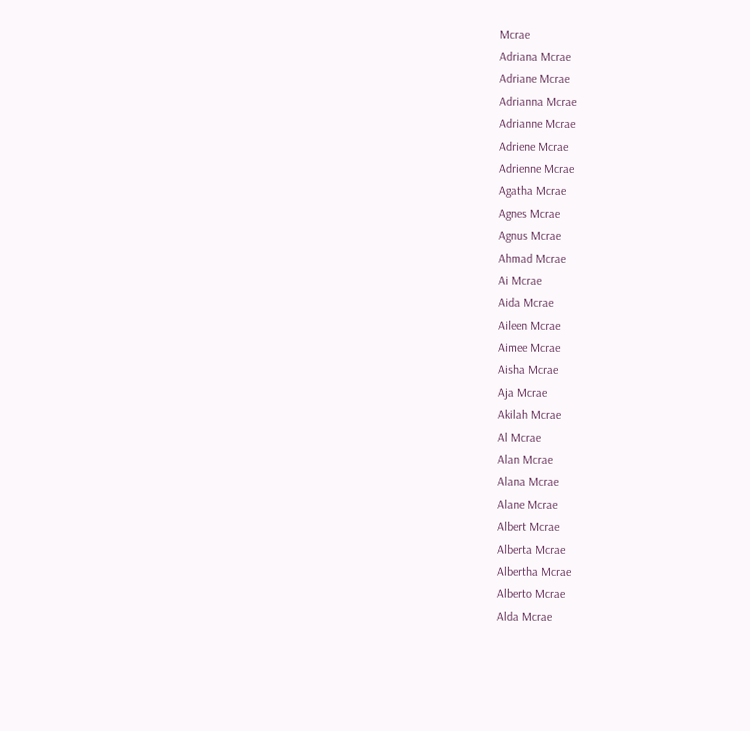Mcrae
Adriana Mcrae
Adriane Mcrae
Adrianna Mcrae
Adrianne Mcrae
Adriene Mcrae
Adrienne Mcrae
Agatha Mcrae
Agnes Mcrae
Agnus Mcrae
Ahmad Mcrae
Ai Mcrae
Aida Mcrae
Aileen Mcrae
Aimee Mcrae
Aisha Mcrae
Aja Mcrae
Akilah Mcrae
Al Mcrae
Alan Mcrae
Alana Mcrae
Alane Mcrae
Albert Mcrae
Alberta Mcrae
Albertha Mcrae
Alberto Mcrae
Alda Mcrae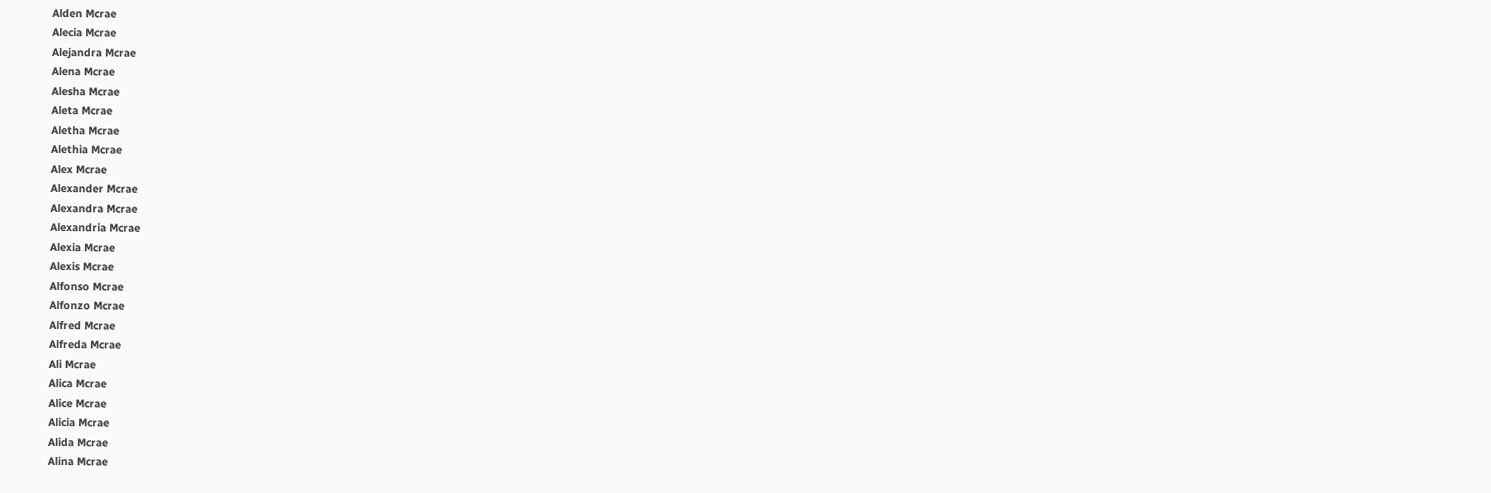Alden Mcrae
Alecia Mcrae
Alejandra Mcrae
Alena Mcrae
Alesha Mcrae
Aleta Mcrae
Aletha Mcrae
Alethia Mcrae
Alex Mcrae
Alexander Mcrae
Alexandra Mcrae
Alexandria Mcrae
Alexia Mcrae
Alexis Mcrae
Alfonso Mcrae
Alfonzo Mcrae
Alfred Mcrae
Alfreda Mcrae
Ali Mcrae
Alica Mcrae
Alice Mcrae
Alicia Mcrae
Alida Mcrae
Alina Mcrae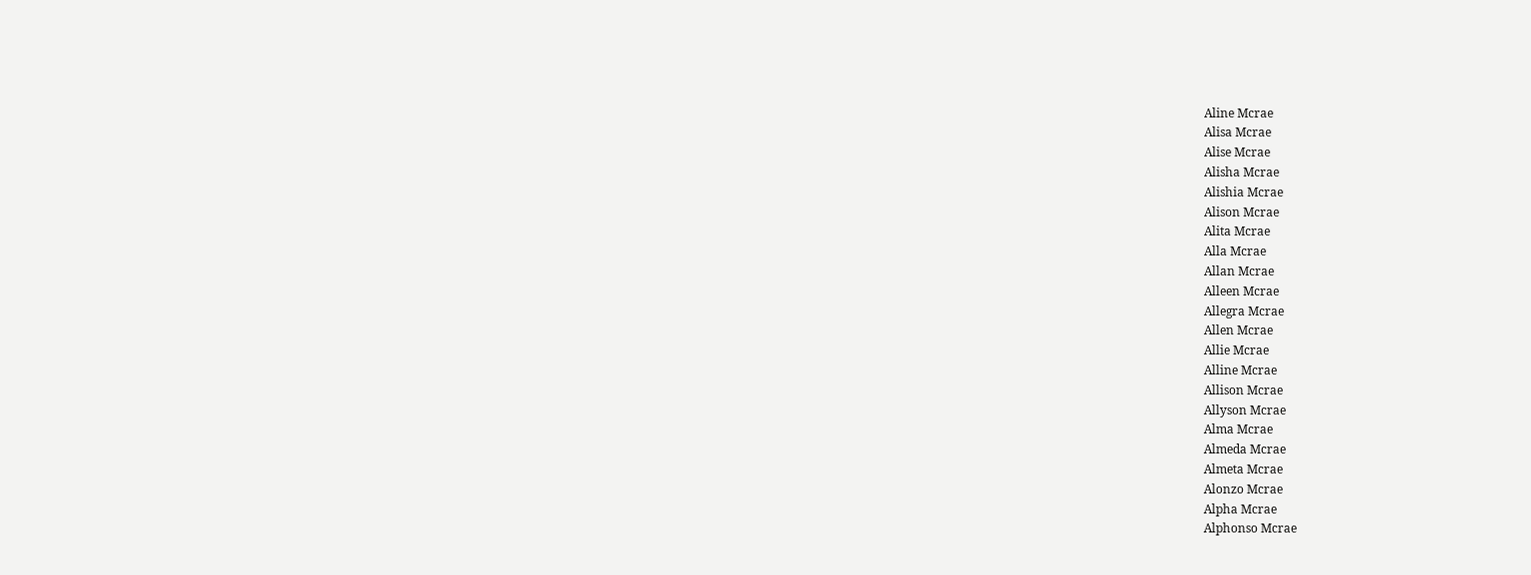Aline Mcrae
Alisa Mcrae
Alise Mcrae
Alisha Mcrae
Alishia Mcrae
Alison Mcrae
Alita Mcrae
Alla Mcrae
Allan Mcrae
Alleen Mcrae
Allegra Mcrae
Allen Mcrae
Allie Mcrae
Alline Mcrae
Allison Mcrae
Allyson Mcrae
Alma Mcrae
Almeda Mcrae
Almeta Mcrae
Alonzo Mcrae
Alpha Mcrae
Alphonso Mcrae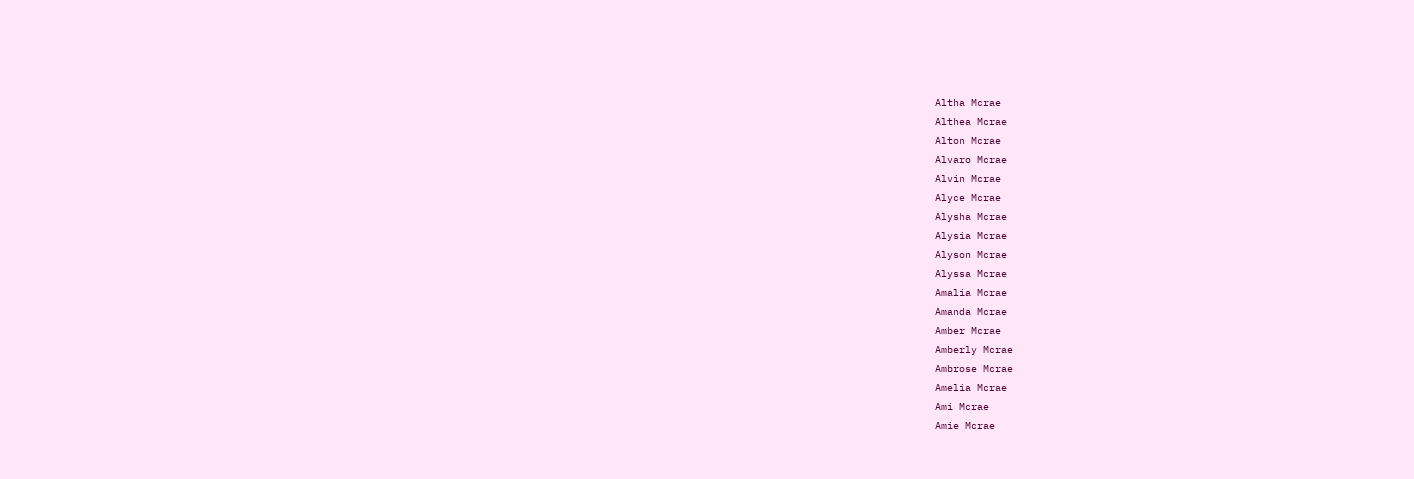Altha Mcrae
Althea Mcrae
Alton Mcrae
Alvaro Mcrae
Alvin Mcrae
Alyce Mcrae
Alysha Mcrae
Alysia Mcrae
Alyson Mcrae
Alyssa Mcrae
Amalia Mcrae
Amanda Mcrae
Amber Mcrae
Amberly Mcrae
Ambrose Mcrae
Amelia Mcrae
Ami Mcrae
Amie Mcrae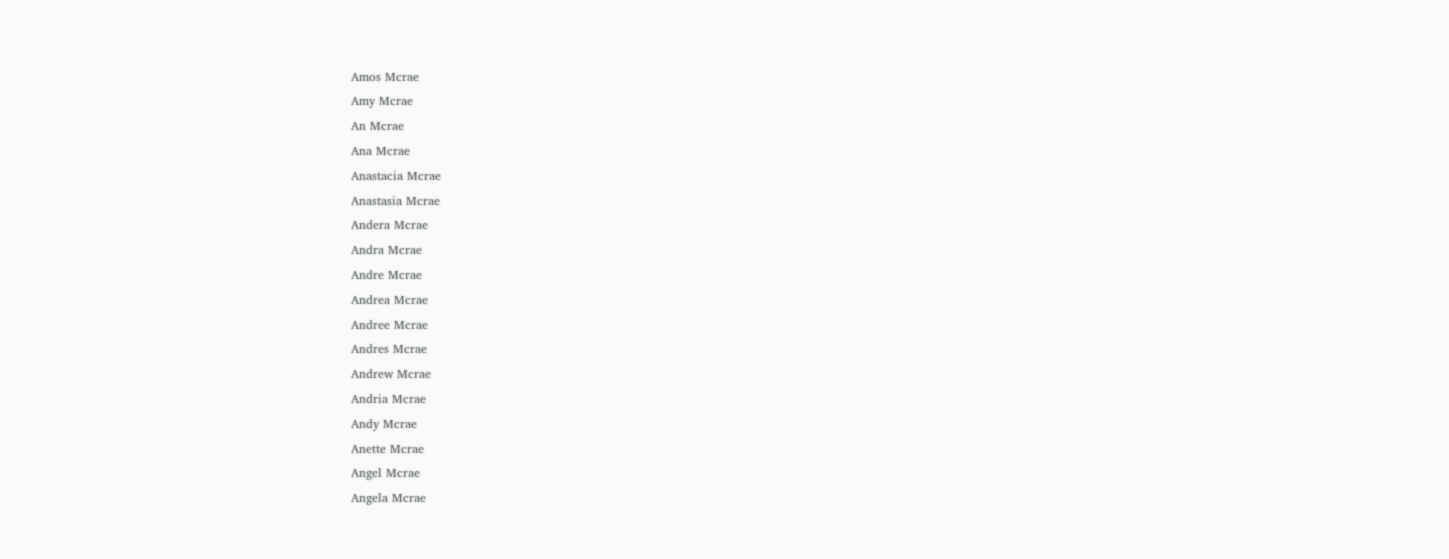Amos Mcrae
Amy Mcrae
An Mcrae
Ana Mcrae
Anastacia Mcrae
Anastasia Mcrae
Andera Mcrae
Andra Mcrae
Andre Mcrae
Andrea Mcrae
Andree Mcrae
Andres Mcrae
Andrew Mcrae
Andria Mcrae
Andy Mcrae
Anette Mcrae
Angel Mcrae
Angela Mcrae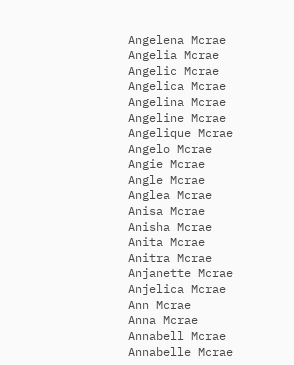Angelena Mcrae
Angelia Mcrae
Angelic Mcrae
Angelica Mcrae
Angelina Mcrae
Angeline Mcrae
Angelique Mcrae
Angelo Mcrae
Angie Mcrae
Angle Mcrae
Anglea Mcrae
Anisa Mcrae
Anisha Mcrae
Anita Mcrae
Anitra Mcrae
Anjanette Mcrae
Anjelica Mcrae
Ann Mcrae
Anna Mcrae
Annabell Mcrae
Annabelle Mcrae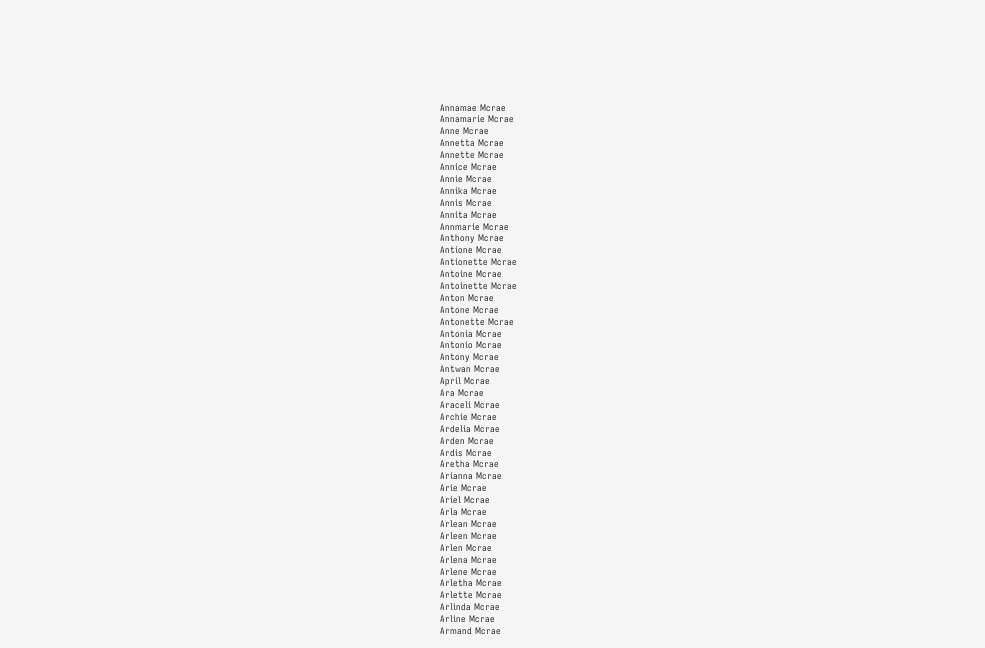Annamae Mcrae
Annamarie Mcrae
Anne Mcrae
Annetta Mcrae
Annette Mcrae
Annice Mcrae
Annie Mcrae
Annika Mcrae
Annis Mcrae
Annita Mcrae
Annmarie Mcrae
Anthony Mcrae
Antione Mcrae
Antionette Mcrae
Antoine Mcrae
Antoinette Mcrae
Anton Mcrae
Antone Mcrae
Antonette Mcrae
Antonia Mcrae
Antonio Mcrae
Antony Mcrae
Antwan Mcrae
April Mcrae
Ara Mcrae
Araceli Mcrae
Archie Mcrae
Ardelia Mcrae
Arden Mcrae
Ardis Mcrae
Aretha Mcrae
Arianna Mcrae
Arie Mcrae
Ariel Mcrae
Arla Mcrae
Arlean Mcrae
Arleen Mcrae
Arlen Mcrae
Arlena Mcrae
Arlene Mcrae
Arletha Mcrae
Arlette Mcrae
Arlinda Mcrae
Arline Mcrae
Armand Mcrae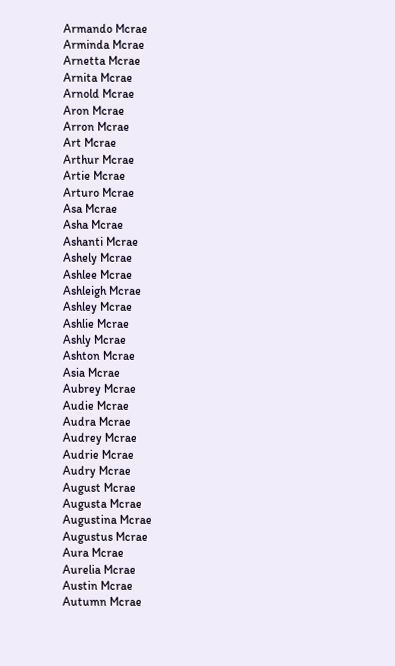Armando Mcrae
Arminda Mcrae
Arnetta Mcrae
Arnita Mcrae
Arnold Mcrae
Aron Mcrae
Arron Mcrae
Art Mcrae
Arthur Mcrae
Artie Mcrae
Arturo Mcrae
Asa Mcrae
Asha Mcrae
Ashanti Mcrae
Ashely Mcrae
Ashlee Mcrae
Ashleigh Mcrae
Ashley Mcrae
Ashlie Mcrae
Ashly Mcrae
Ashton Mcrae
Asia Mcrae
Aubrey Mcrae
Audie Mcrae
Audra Mcrae
Audrey Mcrae
Audrie Mcrae
Audry Mcrae
August Mcrae
Augusta Mcrae
Augustina Mcrae
Augustus Mcrae
Aura Mcrae
Aurelia Mcrae
Austin Mcrae
Autumn Mcrae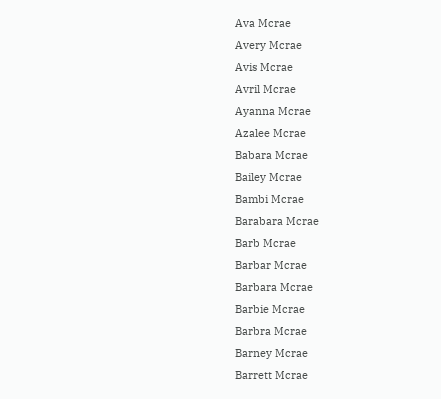Ava Mcrae
Avery Mcrae
Avis Mcrae
Avril Mcrae
Ayanna Mcrae
Azalee Mcrae
Babara Mcrae
Bailey Mcrae
Bambi Mcrae
Barabara Mcrae
Barb Mcrae
Barbar Mcrae
Barbara Mcrae
Barbie Mcrae
Barbra Mcrae
Barney Mcrae
Barrett Mcrae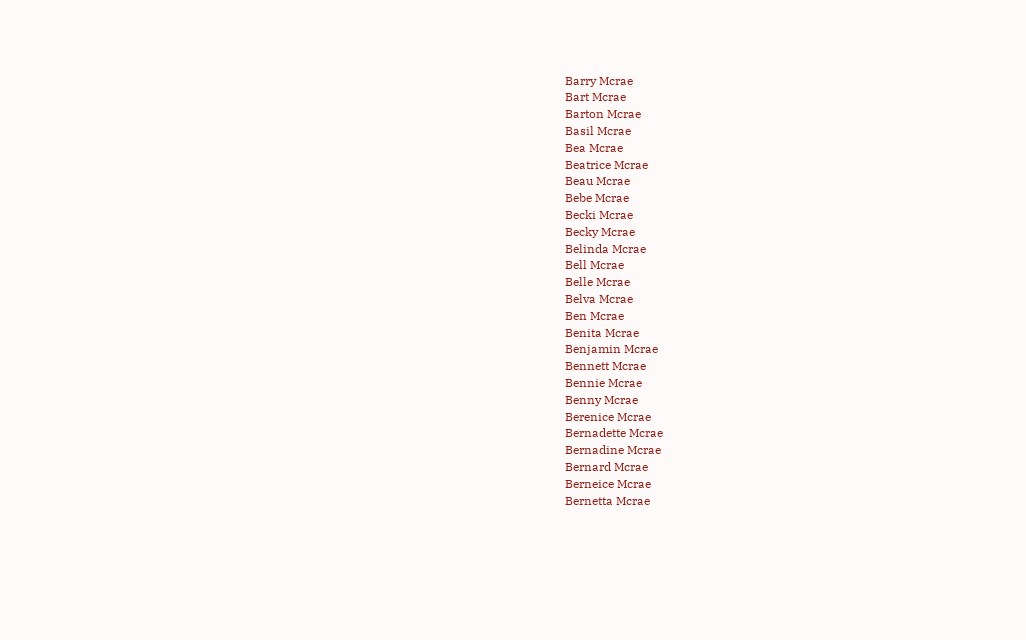Barry Mcrae
Bart Mcrae
Barton Mcrae
Basil Mcrae
Bea Mcrae
Beatrice Mcrae
Beau Mcrae
Bebe Mcrae
Becki Mcrae
Becky Mcrae
Belinda Mcrae
Bell Mcrae
Belle Mcrae
Belva Mcrae
Ben Mcrae
Benita Mcrae
Benjamin Mcrae
Bennett Mcrae
Bennie Mcrae
Benny Mcrae
Berenice Mcrae
Bernadette Mcrae
Bernadine Mcrae
Bernard Mcrae
Berneice Mcrae
Bernetta Mcrae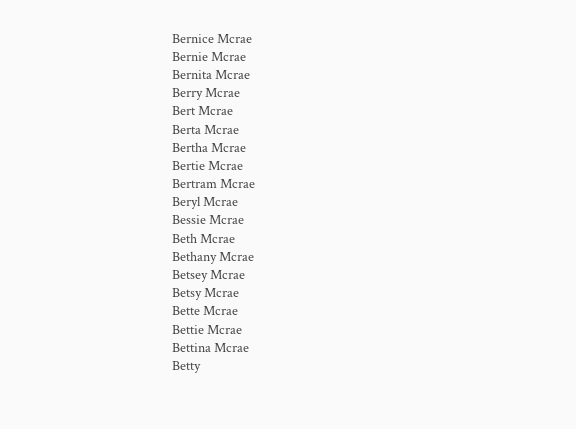Bernice Mcrae
Bernie Mcrae
Bernita Mcrae
Berry Mcrae
Bert Mcrae
Berta Mcrae
Bertha Mcrae
Bertie Mcrae
Bertram Mcrae
Beryl Mcrae
Bessie Mcrae
Beth Mcrae
Bethany Mcrae
Betsey Mcrae
Betsy Mcrae
Bette Mcrae
Bettie Mcrae
Bettina Mcrae
Betty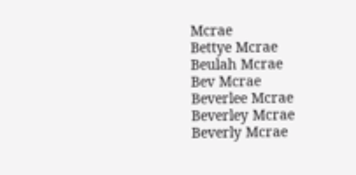Mcrae
Bettye Mcrae
Beulah Mcrae
Bev Mcrae
Beverlee Mcrae
Beverley Mcrae
Beverly Mcrae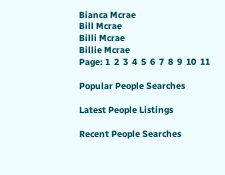Bianca Mcrae
Bill Mcrae
Billi Mcrae
Billie Mcrae
Page: 1  2  3  4  5  6  7  8  9  10  11

Popular People Searches

Latest People Listings

Recent People Searches